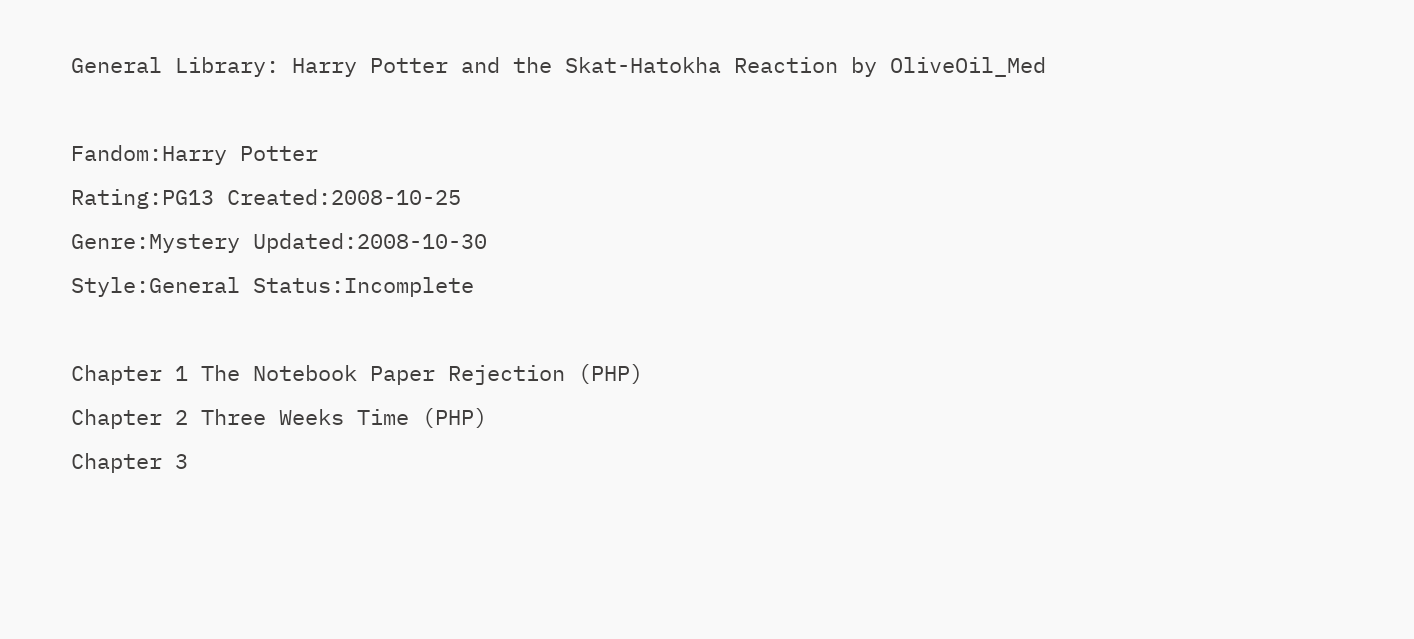General Library: Harry Potter and the Skat-Hatokha Reaction by OliveOil_Med

Fandom:Harry Potter
Rating:PG13 Created:2008-10-25
Genre:Mystery Updated:2008-10-30
Style:General Status:Incomplete

Chapter 1 The Notebook Paper Rejection (PHP)
Chapter 2 Three Weeks Time (PHP)
Chapter 3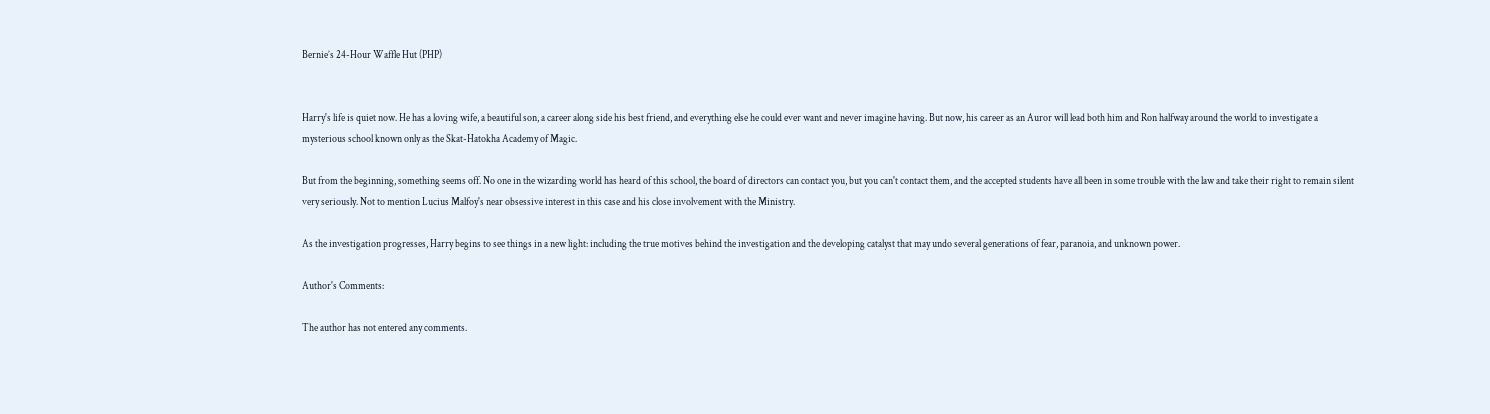Bernie’s 24-Hour Waffle Hut (PHP)


Harry's life is quiet now. He has a loving wife, a beautiful son, a career along side his best friend, and everything else he could ever want and never imagine having. But now, his career as an Auror will lead both him and Ron halfway around the world to investigate a mysterious school known only as the Skat-Hatokha Academy of Magic.

But from the beginning, something seems off. No one in the wizarding world has heard of this school, the board of directors can contact you, but you can't contact them, and the accepted students have all been in some trouble with the law and take their right to remain silent very seriously. Not to mention Lucius Malfoy's near obsessive interest in this case and his close involvement with the Ministry.

As the investigation progresses, Harry begins to see things in a new light: including the true motives behind the investigation and the developing catalyst that may undo several generations of fear, paranoia, and unknown power.

Author's Comments:

The author has not entered any comments.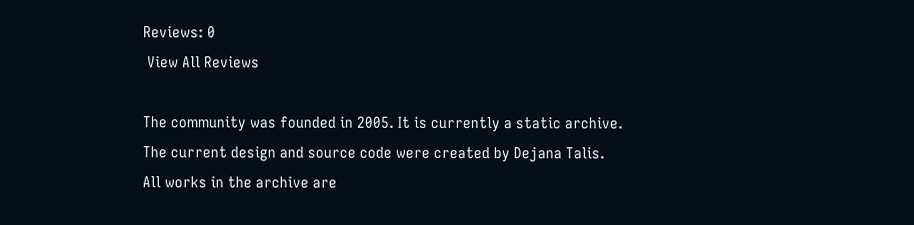Reviews: 0
 View All Reviews

The community was founded in 2005. It is currently a static archive.
The current design and source code were created by Dejana Talis.
All works in the archive are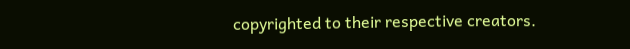copyrighted to their respective creators.